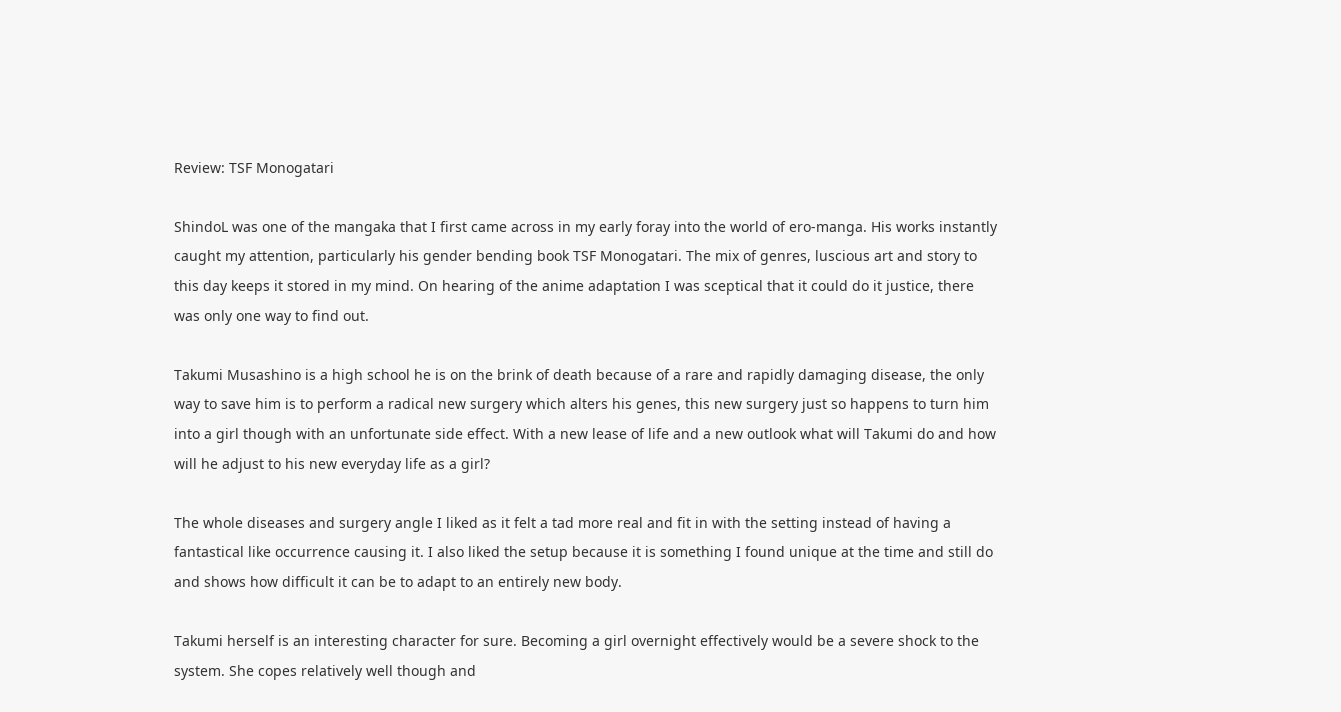Review: TSF Monogatari

ShindoL was one of the mangaka that I first came across in my early foray into the world of ero-manga. His works instantly caught my attention, particularly his gender bending book TSF Monogatari. The mix of genres, luscious art and story to this day keeps it stored in my mind. On hearing of the anime adaptation I was sceptical that it could do it justice, there was only one way to find out.

Takumi Musashino is a high school he is on the brink of death because of a rare and rapidly damaging disease, the only way to save him is to perform a radical new surgery which alters his genes, this new surgery just so happens to turn him into a girl though with an unfortunate side effect. With a new lease of life and a new outlook what will Takumi do and how will he adjust to his new everyday life as a girl?

The whole diseases and surgery angle I liked as it felt a tad more real and fit in with the setting instead of having a fantastical like occurrence causing it. I also liked the setup because it is something I found unique at the time and still do and shows how difficult it can be to adapt to an entirely new body.

Takumi herself is an interesting character for sure. Becoming a girl overnight effectively would be a severe shock to the system. She copes relatively well though and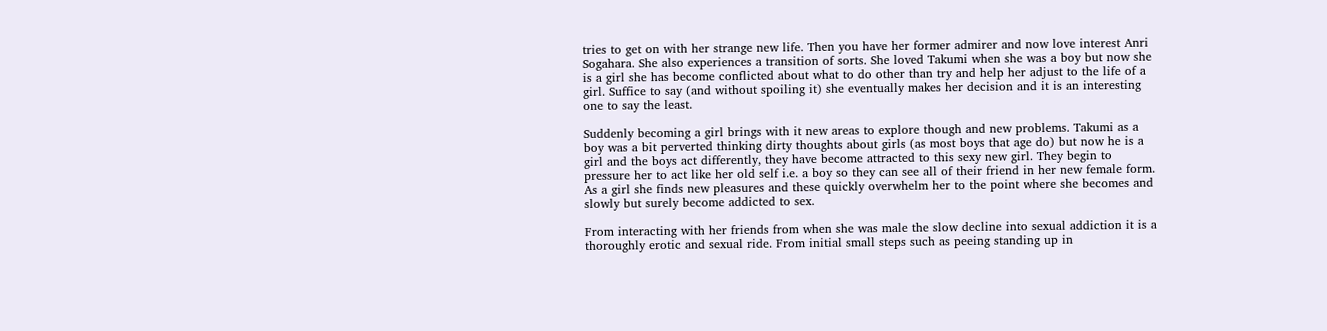tries to get on with her strange new life. Then you have her former admirer and now love interest Anri Sogahara. She also experiences a transition of sorts. She loved Takumi when she was a boy but now she is a girl she has become conflicted about what to do other than try and help her adjust to the life of a girl. Suffice to say (and without spoiling it) she eventually makes her decision and it is an interesting one to say the least.

Suddenly becoming a girl brings with it new areas to explore though and new problems. Takumi as a boy was a bit perverted thinking dirty thoughts about girls (as most boys that age do) but now he is a girl and the boys act differently, they have become attracted to this sexy new girl. They begin to pressure her to act like her old self i.e. a boy so they can see all of their friend in her new female form. As a girl she finds new pleasures and these quickly overwhelm her to the point where she becomes and slowly but surely become addicted to sex.

From interacting with her friends from when she was male the slow decline into sexual addiction it is a thoroughly erotic and sexual ride. From initial small steps such as peeing standing up in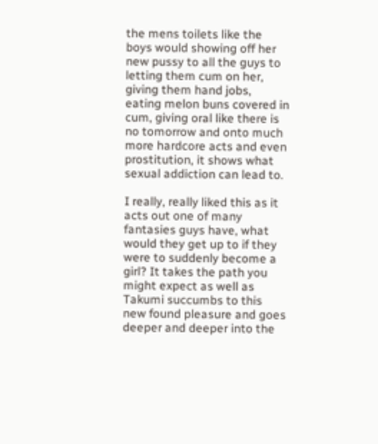the mens toilets like the boys would showing off her new pussy to all the guys to letting them cum on her, giving them hand jobs, eating melon buns covered in cum, giving oral like there is no tomorrow and onto much more hardcore acts and even prostitution, it shows what sexual addiction can lead to.

I really, really liked this as it acts out one of many fantasies guys have, what would they get up to if they were to suddenly become a girl? It takes the path you might expect as well as Takumi succumbs to this new found pleasure and goes deeper and deeper into the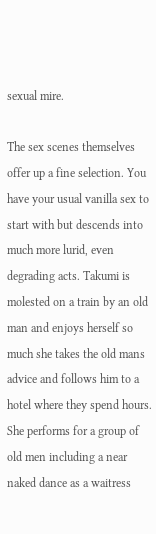sexual mire.

The sex scenes themselves offer up a fine selection. You have your usual vanilla sex to start with but descends into much more lurid, even degrading acts. Takumi is molested on a train by an old man and enjoys herself so much she takes the old mans advice and follows him to a hotel where they spend hours. She performs for a group of old men including a near naked dance as a waitress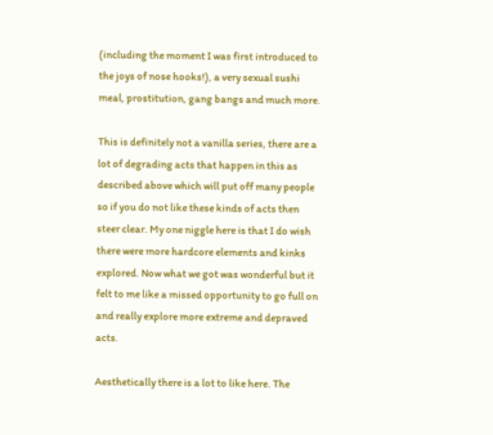(including the moment I was first introduced to the joys of nose hooks!), a very sexual sushi meal, prostitution, gang bangs and much more.

This is definitely not a vanilla series, there are a lot of degrading acts that happen in this as described above which will put off many people so if you do not like these kinds of acts then steer clear. My one niggle here is that I do wish there were more hardcore elements and kinks explored. Now what we got was wonderful but it felt to me like a missed opportunity to go full on and really explore more extreme and depraved acts.

Aesthetically there is a lot to like here. The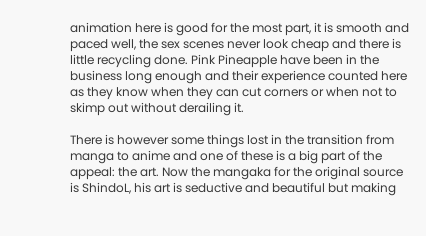animation here is good for the most part, it is smooth and paced well, the sex scenes never look cheap and there is little recycling done. Pink Pineapple have been in the business long enough and their experience counted here as they know when they can cut corners or when not to skimp out without derailing it.

There is however some things lost in the transition from manga to anime and one of these is a big part of the appeal: the art. Now the mangaka for the original source is ShindoL, his art is seductive and beautiful but making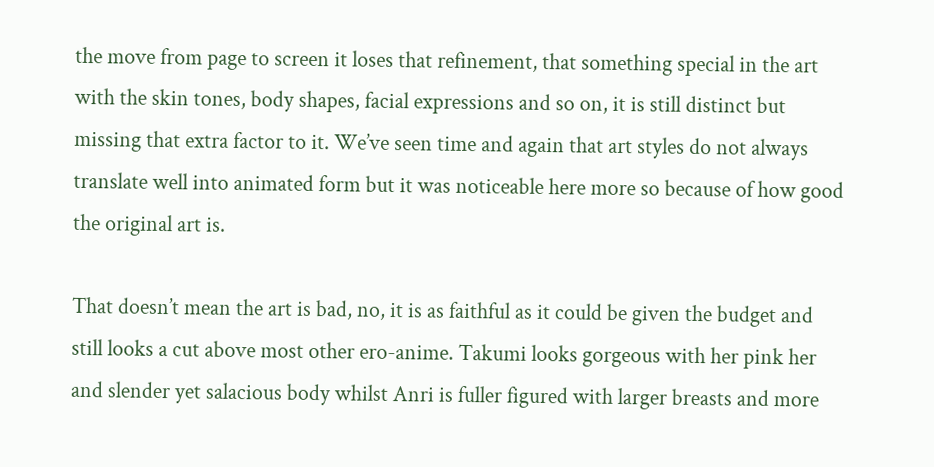the move from page to screen it loses that refinement, that something special in the art with the skin tones, body shapes, facial expressions and so on, it is still distinct but missing that extra factor to it. We’ve seen time and again that art styles do not always translate well into animated form but it was noticeable here more so because of how good the original art is.

That doesn’t mean the art is bad, no, it is as faithful as it could be given the budget and still looks a cut above most other ero-anime. Takumi looks gorgeous with her pink her and slender yet salacious body whilst Anri is fuller figured with larger breasts and more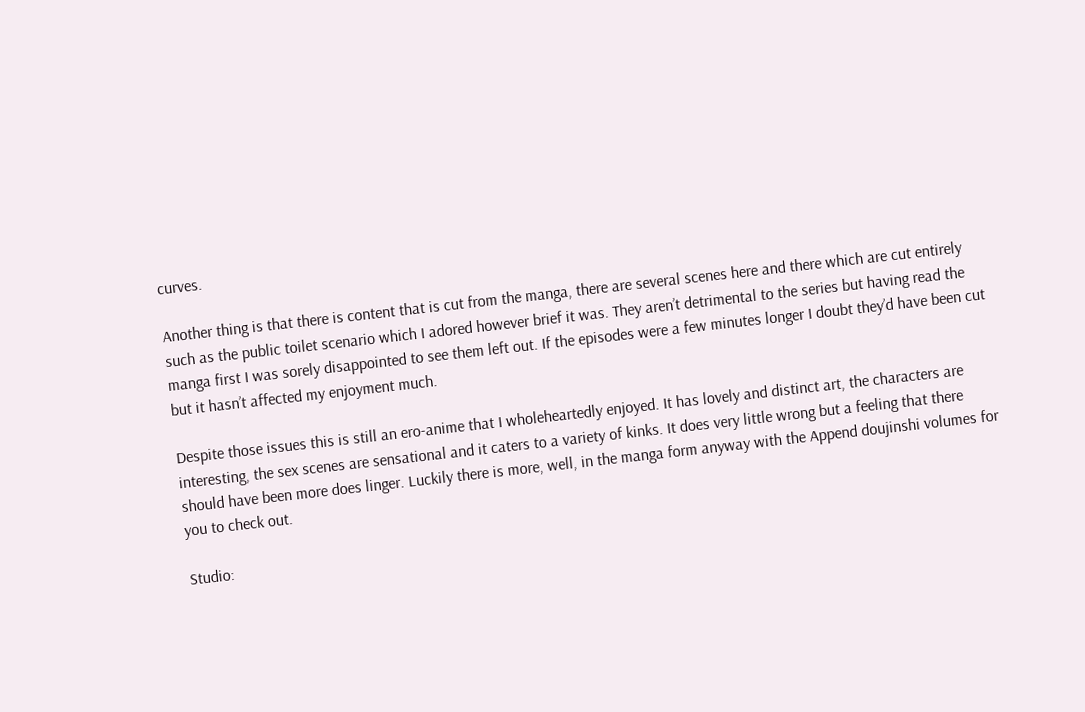curves.

Another thing is that there is content that is cut from the manga, there are several scenes here and there which are cut entirely such as the public toilet scenario which I adored however brief it was. They aren’t detrimental to the series but having read the manga first I was sorely disappointed to see them left out. If the episodes were a few minutes longer I doubt they’d have been cut but it hasn’t affected my enjoyment much.

Despite those issues this is still an ero-anime that I wholeheartedly enjoyed. It has lovely and distinct art, the characters are interesting, the sex scenes are sensational and it caters to a variety of kinks. It does very little wrong but a feeling that there should have been more does linger. Luckily there is more, well, in the manga form anyway with the Append doujinshi volumes for you to check out.

Studio: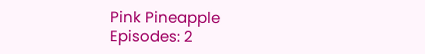Pink Pineapple
Episodes: 2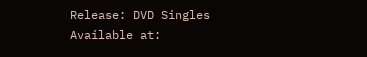Release: DVD Singles
Available at: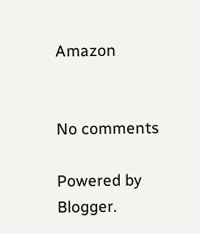Amazon


No comments

Powered by Blogger.